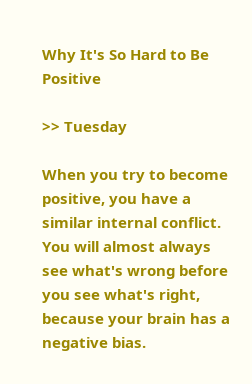Why It's So Hard to Be Positive

>> Tuesday

When you try to become positive, you have a similar internal conflict. You will almost always see what's wrong before you see what's right, because your brain has a negative bias.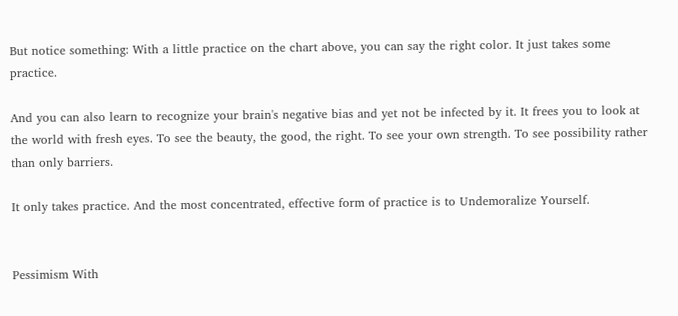But notice something: With a little practice on the chart above, you can say the right color. It just takes some practice.

And you can also learn to recognize your brain's negative bias and yet not be infected by it. It frees you to look at the world with fresh eyes. To see the beauty, the good, the right. To see your own strength. To see possibility rather than only barriers.

It only takes practice. And the most concentrated, effective form of practice is to Undemoralize Yourself.


Pessimism With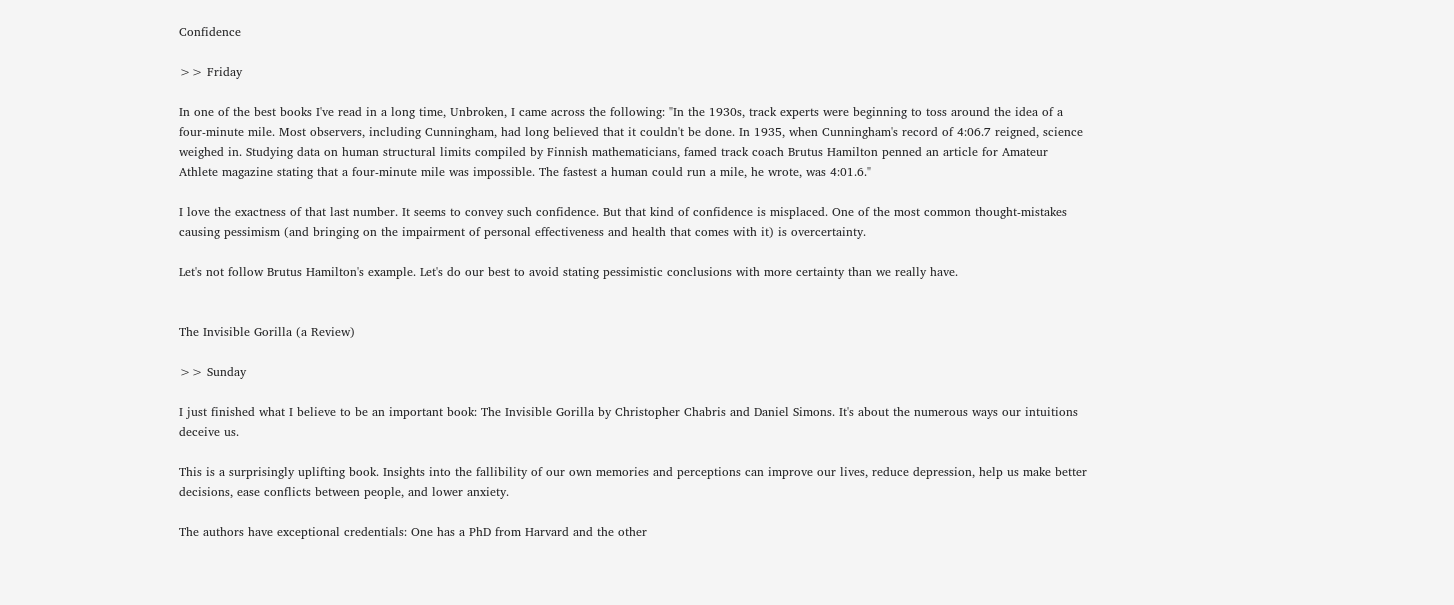Confidence

>> Friday

In one of the best books I've read in a long time, Unbroken, I came across the following: "In the 1930s, track experts were beginning to toss around the idea of a four-minute mile. Most observers, including Cunningham, had long believed that it couldn't be done. In 1935, when Cunningham's record of 4:06.7 reigned, science weighed in. Studying data on human structural limits compiled by Finnish mathematicians, famed track coach Brutus Hamilton penned an article for Amateur Athlete magazine stating that a four-minute mile was impossible. The fastest a human could run a mile, he wrote, was 4:01.6."

I love the exactness of that last number. It seems to convey such confidence. But that kind of confidence is misplaced. One of the most common thought-mistakes causing pessimism (and bringing on the impairment of personal effectiveness and health that comes with it) is overcertainty.

Let's not follow Brutus Hamilton's example. Let's do our best to avoid stating pessimistic conclusions with more certainty than we really have.


The Invisible Gorilla (a Review)

>> Sunday

I just finished what I believe to be an important book: The Invisible Gorilla by Christopher Chabris and Daniel Simons. It's about the numerous ways our intuitions deceive us.

This is a surprisingly uplifting book. Insights into the fallibility of our own memories and perceptions can improve our lives, reduce depression, help us make better decisions, ease conflicts between people, and lower anxiety.

The authors have exceptional credentials: One has a PhD from Harvard and the other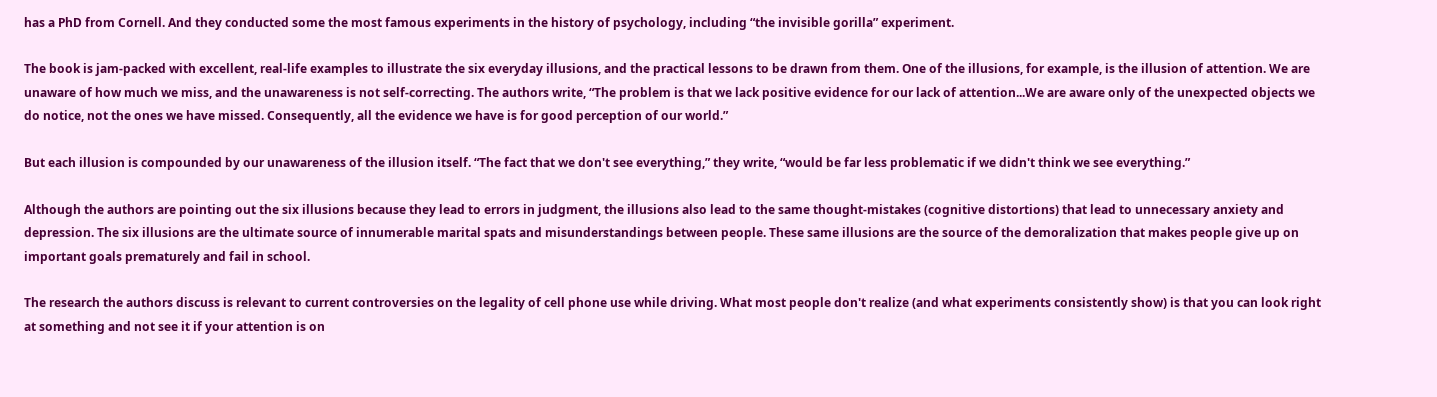has a PhD from Cornell. And they conducted some the most famous experiments in the history of psychology, including “the invisible gorilla” experiment.

The book is jam-packed with excellent, real-life examples to illustrate the six everyday illusions, and the practical lessons to be drawn from them. One of the illusions, for example, is the illusion of attention. We are unaware of how much we miss, and the unawareness is not self-correcting. The authors write, “The problem is that we lack positive evidence for our lack of attention...We are aware only of the unexpected objects we do notice, not the ones we have missed. Consequently, all the evidence we have is for good perception of our world.”

But each illusion is compounded by our unawareness of the illusion itself. “The fact that we don't see everything,” they write, “would be far less problematic if we didn't think we see everything.”

Although the authors are pointing out the six illusions because they lead to errors in judgment, the illusions also lead to the same thought-mistakes (cognitive distortions) that lead to unnecessary anxiety and depression. The six illusions are the ultimate source of innumerable marital spats and misunderstandings between people. These same illusions are the source of the demoralization that makes people give up on important goals prematurely and fail in school.

The research the authors discuss is relevant to current controversies on the legality of cell phone use while driving. What most people don't realize (and what experiments consistently show) is that you can look right at something and not see it if your attention is on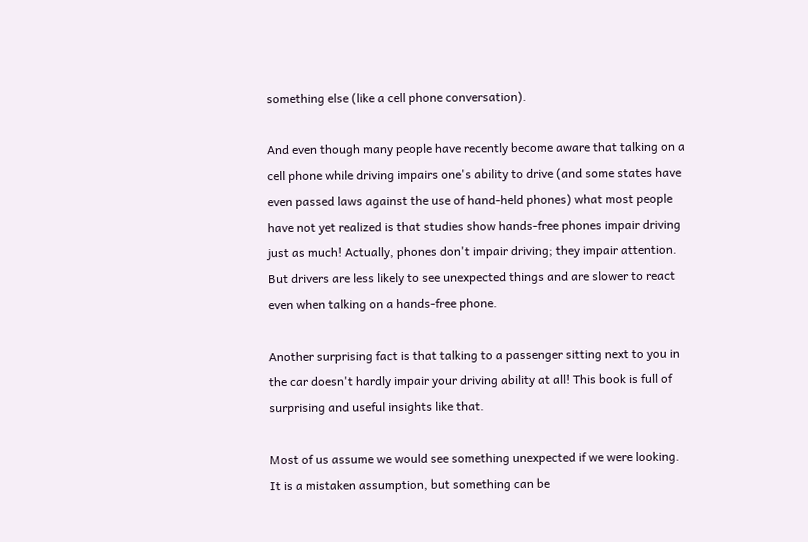something else (like a cell phone conversation).

And even though many people have recently become aware that talking on a cell phone while driving impairs one's ability to drive (and some states have even passed laws against the use of hand-held phones) what most people have not yet realized is that studies show hands-free phones impair driving just as much! Actually, phones don't impair driving; they impair attention. But drivers are less likely to see unexpected things and are slower to react even when talking on a hands-free phone.

Another surprising fact is that talking to a passenger sitting next to you in the car doesn't hardly impair your driving ability at all! This book is full of surprising and useful insights like that.

Most of us assume we would see something unexpected if we were looking. It is a mistaken assumption, but something can be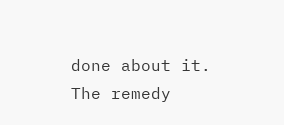done about it. The remedy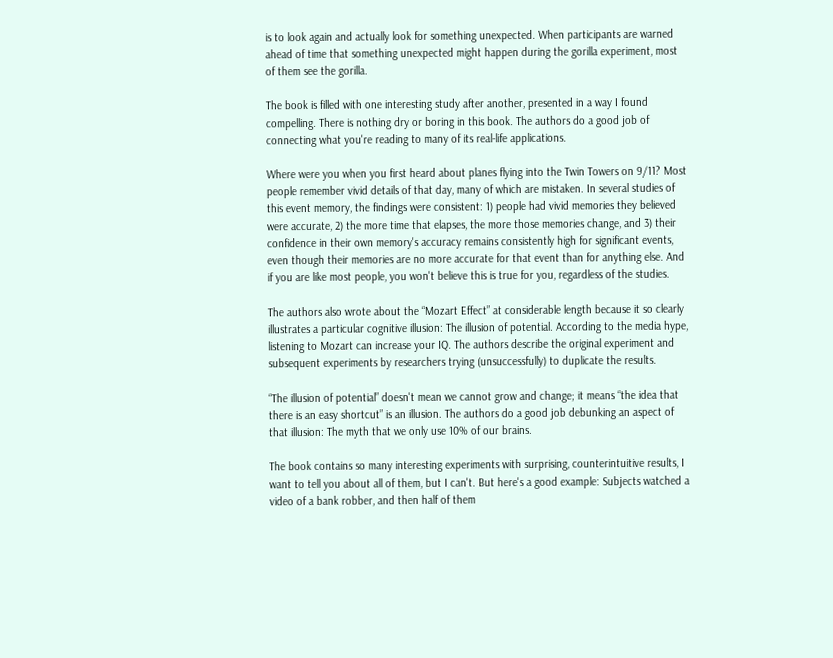is to look again and actually look for something unexpected. When participants are warned ahead of time that something unexpected might happen during the gorilla experiment, most of them see the gorilla.

The book is filled with one interesting study after another, presented in a way I found compelling. There is nothing dry or boring in this book. The authors do a good job of connecting what you're reading to many of its real-life applications.

Where were you when you first heard about planes flying into the Twin Towers on 9/11? Most people remember vivid details of that day, many of which are mistaken. In several studies of this event memory, the findings were consistent: 1) people had vivid memories they believed were accurate, 2) the more time that elapses, the more those memories change, and 3) their confidence in their own memory's accuracy remains consistently high for significant events, even though their memories are no more accurate for that event than for anything else. And if you are like most people, you won't believe this is true for you, regardless of the studies.

The authors also wrote about the “Mozart Effect” at considerable length because it so clearly illustrates a particular cognitive illusion: The illusion of potential. According to the media hype, listening to Mozart can increase your IQ. The authors describe the original experiment and subsequent experiments by researchers trying (unsuccessfully) to duplicate the results.

“The illusion of potential” doesn't mean we cannot grow and change; it means “the idea that there is an easy shortcut” is an illusion. The authors do a good job debunking an aspect of that illusion: The myth that we only use 10% of our brains.

The book contains so many interesting experiments with surprising, counterintuitive results, I want to tell you about all of them, but I can't. But here's a good example: Subjects watched a video of a bank robber, and then half of them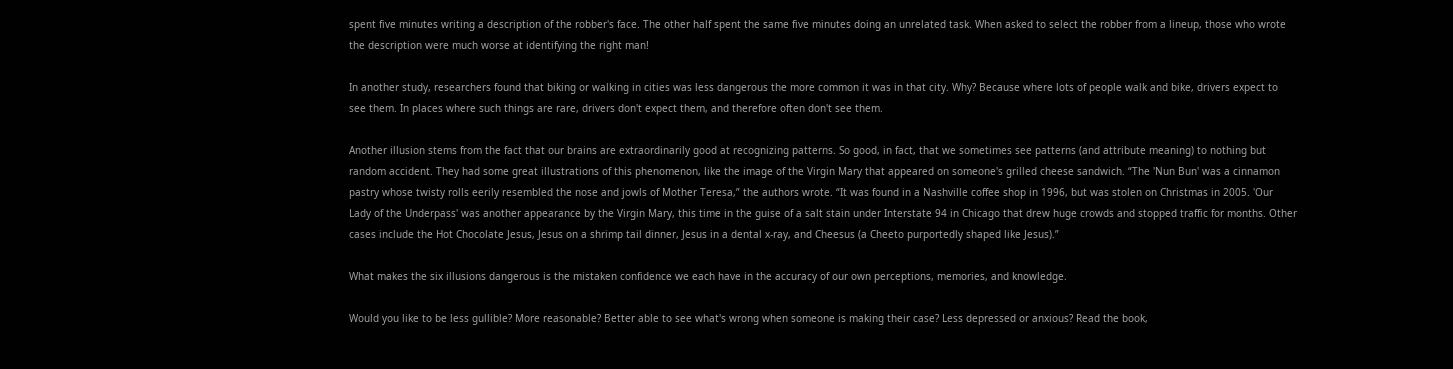spent five minutes writing a description of the robber's face. The other half spent the same five minutes doing an unrelated task. When asked to select the robber from a lineup, those who wrote the description were much worse at identifying the right man!

In another study, researchers found that biking or walking in cities was less dangerous the more common it was in that city. Why? Because where lots of people walk and bike, drivers expect to see them. In places where such things are rare, drivers don't expect them, and therefore often don't see them.

Another illusion stems from the fact that our brains are extraordinarily good at recognizing patterns. So good, in fact, that we sometimes see patterns (and attribute meaning) to nothing but random accident. They had some great illustrations of this phenomenon, like the image of the Virgin Mary that appeared on someone's grilled cheese sandwich. “The 'Nun Bun' was a cinnamon pastry whose twisty rolls eerily resembled the nose and jowls of Mother Teresa,” the authors wrote. “It was found in a Nashville coffee shop in 1996, but was stolen on Christmas in 2005. 'Our Lady of the Underpass' was another appearance by the Virgin Mary, this time in the guise of a salt stain under Interstate 94 in Chicago that drew huge crowds and stopped traffic for months. Other cases include the Hot Chocolate Jesus, Jesus on a shrimp tail dinner, Jesus in a dental x-ray, and Cheesus (a Cheeto purportedly shaped like Jesus).”

What makes the six illusions dangerous is the mistaken confidence we each have in the accuracy of our own perceptions, memories, and knowledge.

Would you like to be less gullible? More reasonable? Better able to see what's wrong when someone is making their case? Less depressed or anxious? Read the book,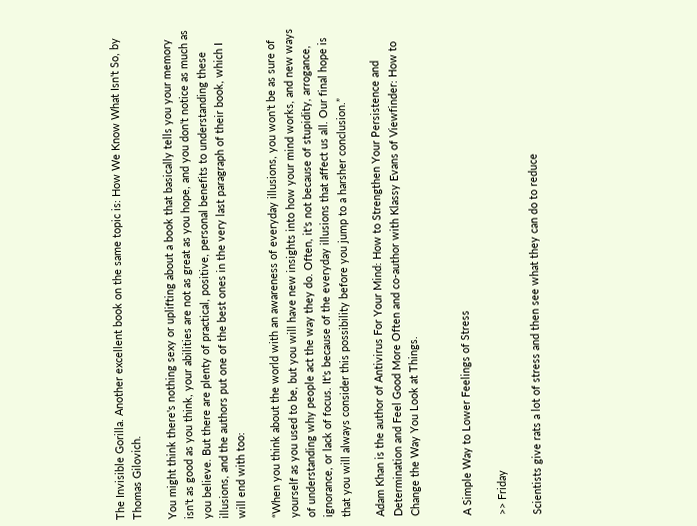The Invisible Gorilla. Another excellent book on the same topic is: How We Know What Isn't So, by Thomas Gilovich.

You might think there's nothing sexy or uplifting about a book that basically tells you your memory isn't as good as you think, your abilities are not as great as you hope, and you don't notice as much as you believe. But there are plenty of practical, positive, personal benefits to understanding these illusions, and the authors put one of the best ones in the very last paragraph of their book, which I will end with too:

“When you think about the world with an awareness of everyday illusions, you won't be as sure of yourself as you used to be, but you will have new insights into how your mind works, and new ways of understanding why people act the way they do. Often, it's not because of stupidity, arrogance, ignorance, or lack of focus. It's because of the everyday illusions that affect us all. Our final hope is that you will always consider this possibility before you jump to a harsher conclusion.”

Adam Khan is the author of Antivirus For Your Mind: How to Strengthen Your Persistence and Determination and Feel Good More Often and co-author with Klassy Evans of Viewfinder: How to Change the Way You Look at Things.


A Simple Way to Lower Feelings of Stress

>> Friday

Scientists give rats a lot of stress and then see what they can do to reduce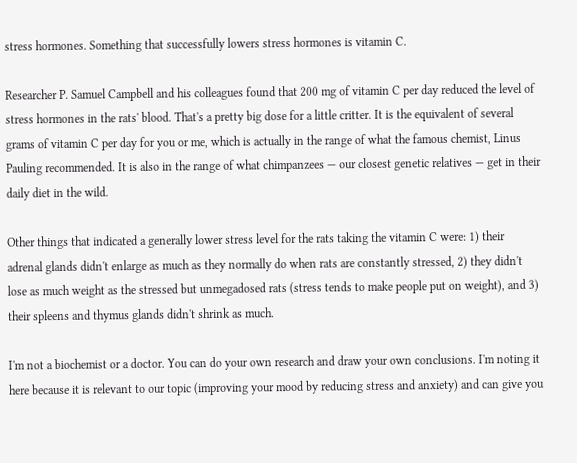stress hormones. Something that successfully lowers stress hormones is vitamin C.

Researcher P. Samuel Campbell and his colleagues found that 200 mg of vitamin C per day reduced the level of stress hormones in the rats' blood. That's a pretty big dose for a little critter. It is the equivalent of several grams of vitamin C per day for you or me, which is actually in the range of what the famous chemist, Linus Pauling recommended. It is also in the range of what chimpanzees — our closest genetic relatives — get in their daily diet in the wild.

Other things that indicated a generally lower stress level for the rats taking the vitamin C were: 1) their adrenal glands didn't enlarge as much as they normally do when rats are constantly stressed, 2) they didn't lose as much weight as the stressed but unmegadosed rats (stress tends to make people put on weight), and 3) their spleens and thymus glands didn't shrink as much.

I'm not a biochemist or a doctor. You can do your own research and draw your own conclusions. I'm noting it here because it is relevant to our topic (improving your mood by reducing stress and anxiety) and can give you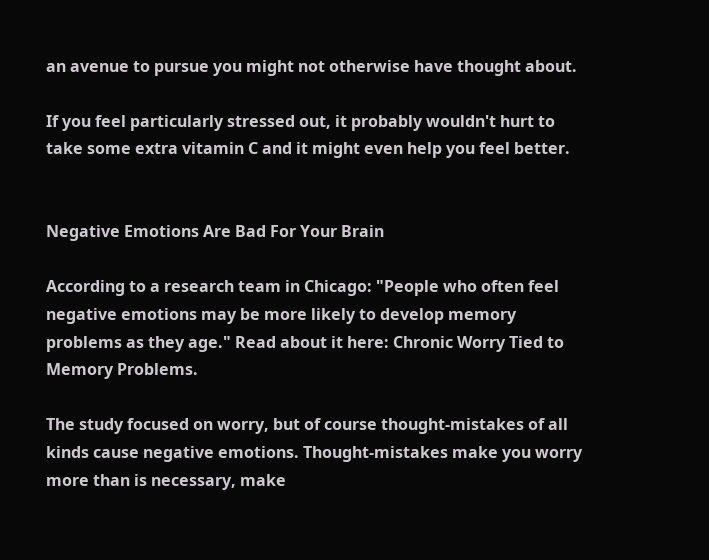an avenue to pursue you might not otherwise have thought about.

If you feel particularly stressed out, it probably wouldn't hurt to take some extra vitamin C and it might even help you feel better.


Negative Emotions Are Bad For Your Brain

According to a research team in Chicago: "People who often feel negative emotions may be more likely to develop memory problems as they age." Read about it here: Chronic Worry Tied to Memory Problems.

The study focused on worry, but of course thought-mistakes of all kinds cause negative emotions. Thought-mistakes make you worry more than is necessary, make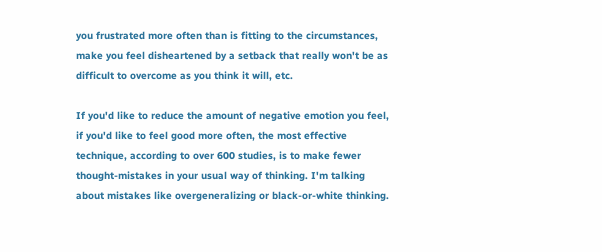you frustrated more often than is fitting to the circumstances, make you feel disheartened by a setback that really won't be as difficult to overcome as you think it will, etc.

If you'd like to reduce the amount of negative emotion you feel, if you'd like to feel good more often, the most effective technique, according to over 600 studies, is to make fewer thought-mistakes in your usual way of thinking. I'm talking about mistakes like overgeneralizing or black-or-white thinking.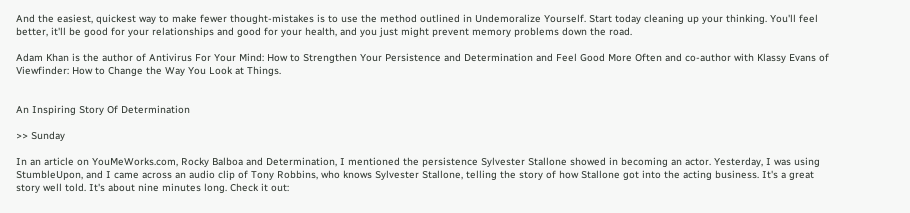And the easiest, quickest way to make fewer thought-mistakes is to use the method outlined in Undemoralize Yourself. Start today cleaning up your thinking. You'll feel better, it'll be good for your relationships and good for your health, and you just might prevent memory problems down the road.

Adam Khan is the author of Antivirus For Your Mind: How to Strengthen Your Persistence and Determination and Feel Good More Often and co-author with Klassy Evans of Viewfinder: How to Change the Way You Look at Things.


An Inspiring Story Of Determination

>> Sunday

In an article on YouMeWorks.com, Rocky Balboa and Determination, I mentioned the persistence Sylvester Stallone showed in becoming an actor. Yesterday, I was using StumbleUpon, and I came across an audio clip of Tony Robbins, who knows Sylvester Stallone, telling the story of how Stallone got into the acting business. It's a great story well told. It's about nine minutes long. Check it out: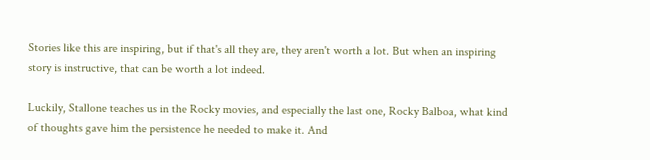Stories like this are inspiring, but if that's all they are, they aren't worth a lot. But when an inspiring story is instructive, that can be worth a lot indeed.

Luckily, Stallone teaches us in the Rocky movies, and especially the last one, Rocky Balboa, what kind of thoughts gave him the persistence he needed to make it. And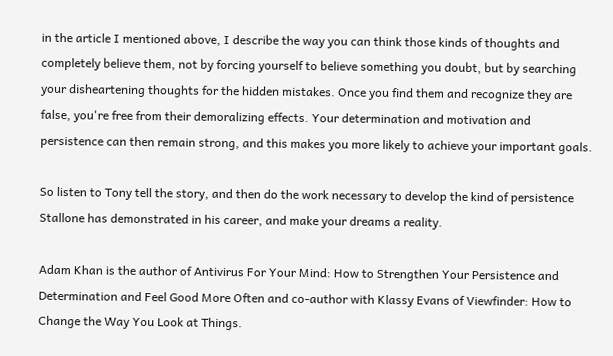in the article I mentioned above, I describe the way you can think those kinds of thoughts and completely believe them, not by forcing yourself to believe something you doubt, but by searching your disheartening thoughts for the hidden mistakes. Once you find them and recognize they are false, you're free from their demoralizing effects. Your determination and motivation and persistence can then remain strong, and this makes you more likely to achieve your important goals.

So listen to Tony tell the story, and then do the work necessary to develop the kind of persistence Stallone has demonstrated in his career, and make your dreams a reality.

Adam Khan is the author of Antivirus For Your Mind: How to Strengthen Your Persistence and Determination and Feel Good More Often and co-author with Klassy Evans of Viewfinder: How to Change the Way You Look at Things.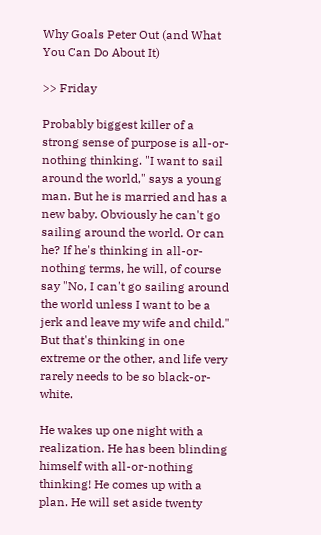Why Goals Peter Out (and What You Can Do About It)

>> Friday

Probably biggest killer of a strong sense of purpose is all-or-nothing thinking. "I want to sail around the world," says a young man. But he is married and has a new baby. Obviously he can't go sailing around the world. Or can he? If he's thinking in all-or-nothing terms, he will, of course say "No, I can't go sailing around the world unless I want to be a jerk and leave my wife and child." But that's thinking in one extreme or the other, and life very rarely needs to be so black-or-white.

He wakes up one night with a realization. He has been blinding himself with all-or-nothing thinking! He comes up with a plan. He will set aside twenty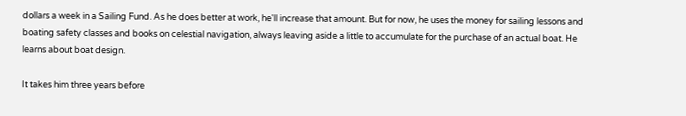dollars a week in a Sailing Fund. As he does better at work, he'll increase that amount. But for now, he uses the money for sailing lessons and boating safety classes and books on celestial navigation, always leaving aside a little to accumulate for the purchase of an actual boat. He learns about boat design.

It takes him three years before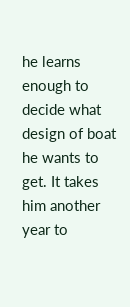he learns enough to decide what design of boat he wants to get. It takes him another year to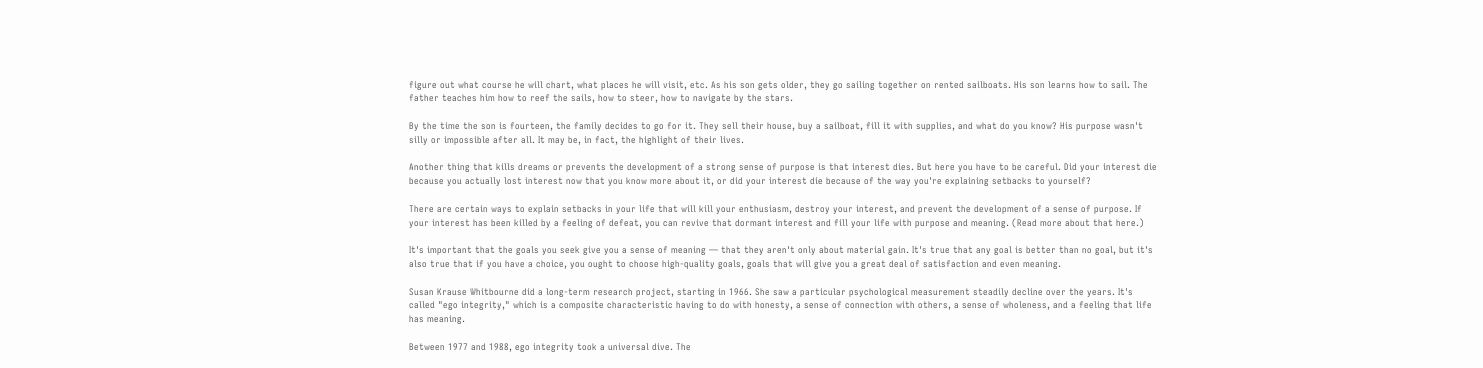figure out what course he will chart, what places he will visit, etc. As his son gets older, they go sailing together on rented sailboats. His son learns how to sail. The father teaches him how to reef the sails, how to steer, how to navigate by the stars.

By the time the son is fourteen, the family decides to go for it. They sell their house, buy a sailboat, fill it with supplies, and what do you know? His purpose wasn't silly or impossible after all. It may be, in fact, the highlight of their lives.

Another thing that kills dreams or prevents the development of a strong sense of purpose is that interest dies. But here you have to be careful. Did your interest die because you actually lost interest now that you know more about it, or did your interest die because of the way you're explaining setbacks to yourself?

There are certain ways to explain setbacks in your life that will kill your enthusiasm, destroy your interest, and prevent the development of a sense of purpose. If your interest has been killed by a feeling of defeat, you can revive that dormant interest and fill your life with purpose and meaning. (Read more about that here.)

It's important that the goals you seek give you a sense of meaning — that they aren't only about material gain. It's true that any goal is better than no goal, but it's also true that if you have a choice, you ought to choose high-quality goals, goals that will give you a great deal of satisfaction and even meaning.

Susan Krause Whitbourne did a long-term research project, starting in 1966. She saw a particular psychological measurement steadily decline over the years. It's called "ego integrity," which is a composite characteristic having to do with honesty, a sense of connection with others, a sense of wholeness, and a feeling that life has meaning.

Between 1977 and 1988, ego integrity took a universal dive. The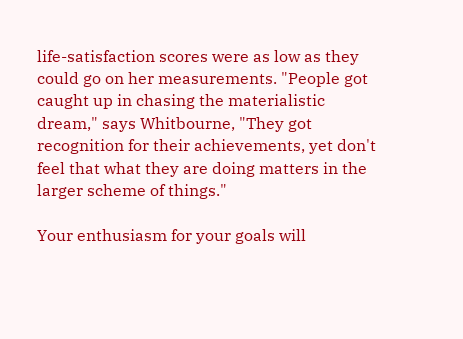life-satisfaction scores were as low as they could go on her measurements. "People got caught up in chasing the materialistic dream," says Whitbourne, "They got recognition for their achievements, yet don't feel that what they are doing matters in the larger scheme of things."

Your enthusiasm for your goals will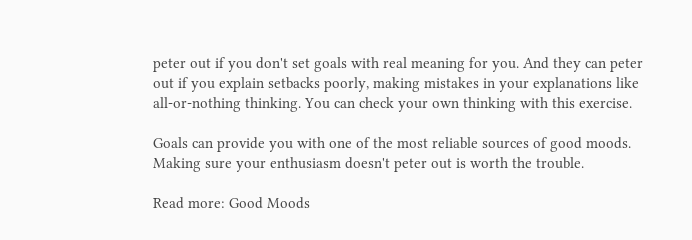peter out if you don't set goals with real meaning for you. And they can peter out if you explain setbacks poorly, making mistakes in your explanations like all-or-nothing thinking. You can check your own thinking with this exercise.

Goals can provide you with one of the most reliable sources of good moods. Making sure your enthusiasm doesn't peter out is worth the trouble.

Read more: Good Moods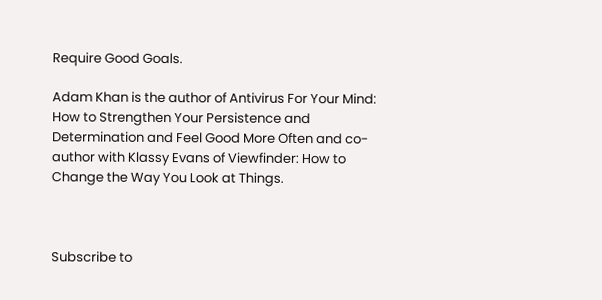Require Good Goals.

Adam Khan is the author of Antivirus For Your Mind: How to Strengthen Your Persistence and Determination and Feel Good More Often and co-author with Klassy Evans of Viewfinder: How to Change the Way You Look at Things.



Subscribe to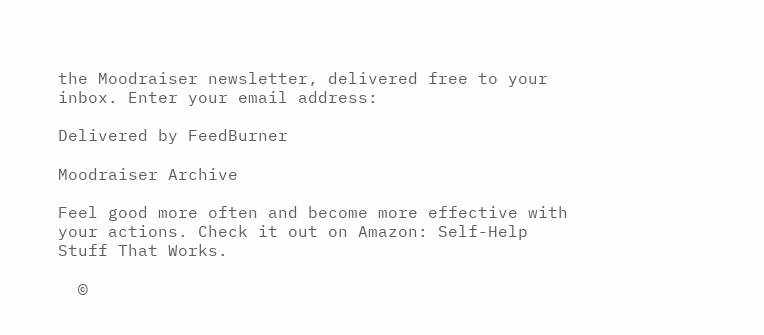the Moodraiser newsletter, delivered free to your inbox. Enter your email address:

Delivered by FeedBurner

Moodraiser Archive

Feel good more often and become more effective with your actions. Check it out on Amazon: Self-Help Stuff That Works.

  ©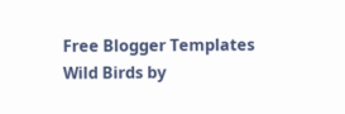Free Blogger Templates Wild Birds by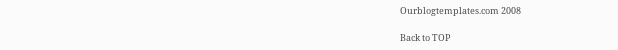Ourblogtemplates.com 2008

Back to TOP